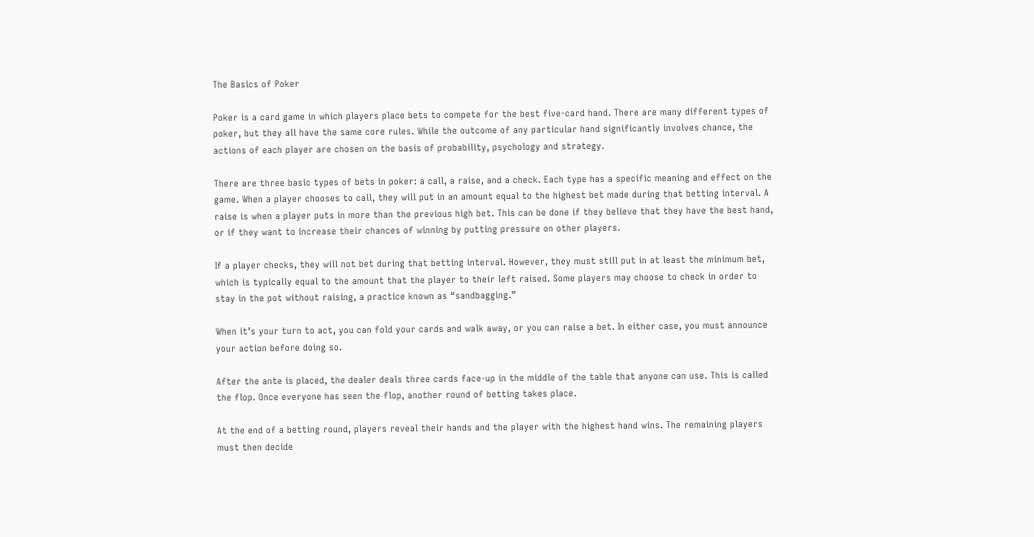The Basics of Poker

Poker is a card game in which players place bets to compete for the best five-card hand. There are many different types of poker, but they all have the same core rules. While the outcome of any particular hand significantly involves chance, the actions of each player are chosen on the basis of probability, psychology and strategy.

There are three basic types of bets in poker: a call, a raise, and a check. Each type has a specific meaning and effect on the game. When a player chooses to call, they will put in an amount equal to the highest bet made during that betting interval. A raise is when a player puts in more than the previous high bet. This can be done if they believe that they have the best hand, or if they want to increase their chances of winning by putting pressure on other players.

If a player checks, they will not bet during that betting interval. However, they must still put in at least the minimum bet, which is typically equal to the amount that the player to their left raised. Some players may choose to check in order to stay in the pot without raising, a practice known as “sandbagging.”

When it’s your turn to act, you can fold your cards and walk away, or you can raise a bet. In either case, you must announce your action before doing so.

After the ante is placed, the dealer deals three cards face-up in the middle of the table that anyone can use. This is called the flop. Once everyone has seen the flop, another round of betting takes place.

At the end of a betting round, players reveal their hands and the player with the highest hand wins. The remaining players must then decide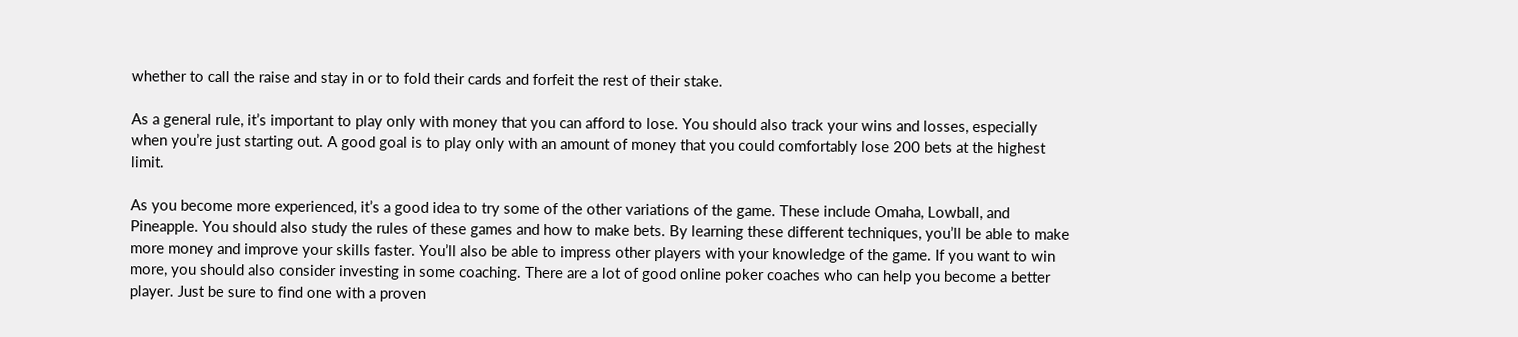whether to call the raise and stay in or to fold their cards and forfeit the rest of their stake.

As a general rule, it’s important to play only with money that you can afford to lose. You should also track your wins and losses, especially when you’re just starting out. A good goal is to play only with an amount of money that you could comfortably lose 200 bets at the highest limit.

As you become more experienced, it’s a good idea to try some of the other variations of the game. These include Omaha, Lowball, and Pineapple. You should also study the rules of these games and how to make bets. By learning these different techniques, you’ll be able to make more money and improve your skills faster. You’ll also be able to impress other players with your knowledge of the game. If you want to win more, you should also consider investing in some coaching. There are a lot of good online poker coaches who can help you become a better player. Just be sure to find one with a proven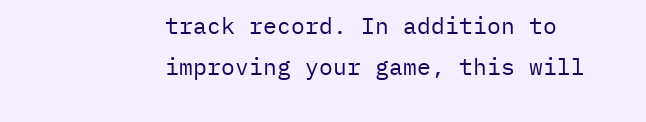track record. In addition to improving your game, this will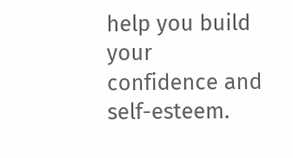help you build your confidence and self-esteem.